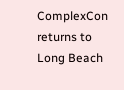ComplexCon returns to Long Beach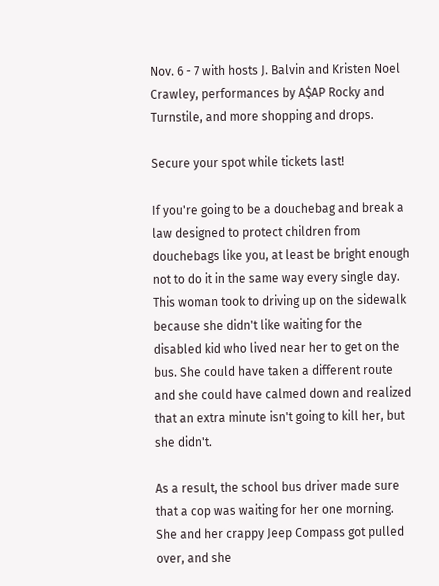Nov. 6 - 7 with hosts J. Balvin and Kristen Noel Crawley, performances by A$AP Rocky and Turnstile, and more shopping and drops.

Secure your spot while tickets last!

If you're going to be a douchebag and break a law designed to protect children from douchebags like you, at least be bright enough not to do it in the same way every single day. This woman took to driving up on the sidewalk because she didn't like waiting for the disabled kid who lived near her to get on the bus. She could have taken a different route and she could have calmed down and realized that an extra minute isn't going to kill her, but she didn't.

As a result, the school bus driver made sure that a cop was waiting for her one morning. She and her crappy Jeep Compass got pulled over, and she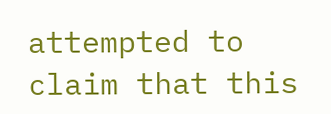attempted to claim that this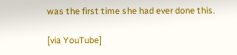was the first time she had ever done this.

[via YouTube]